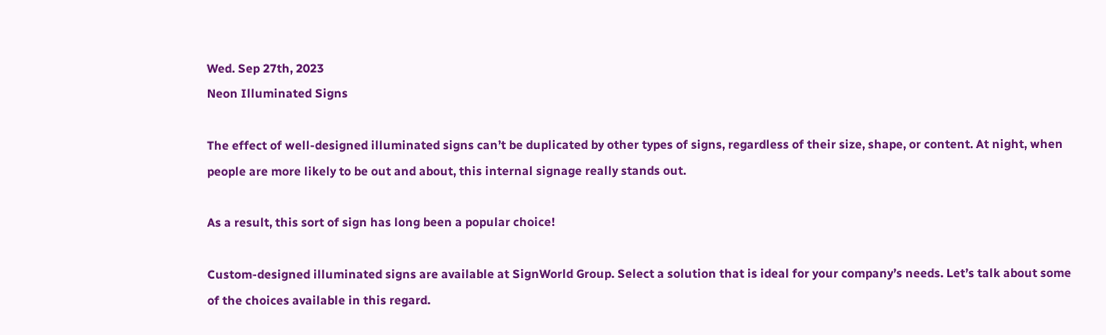Wed. Sep 27th, 2023
Neon Illuminated Signs

The effect of well-designed illuminated signs can’t be duplicated by other types of signs, regardless of their size, shape, or content. At night, when people are more likely to be out and about, this internal signage really stands out.

As a result, this sort of sign has long been a popular choice!

Custom-designed illuminated signs are available at SignWorld Group. Select a solution that is ideal for your company’s needs. Let’s talk about some of the choices available in this regard.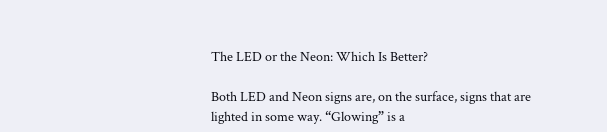The LED or the Neon: Which Is Better?

Both LED and Neon signs are, on the surface, signs that are lighted in some way. “Glowing” is a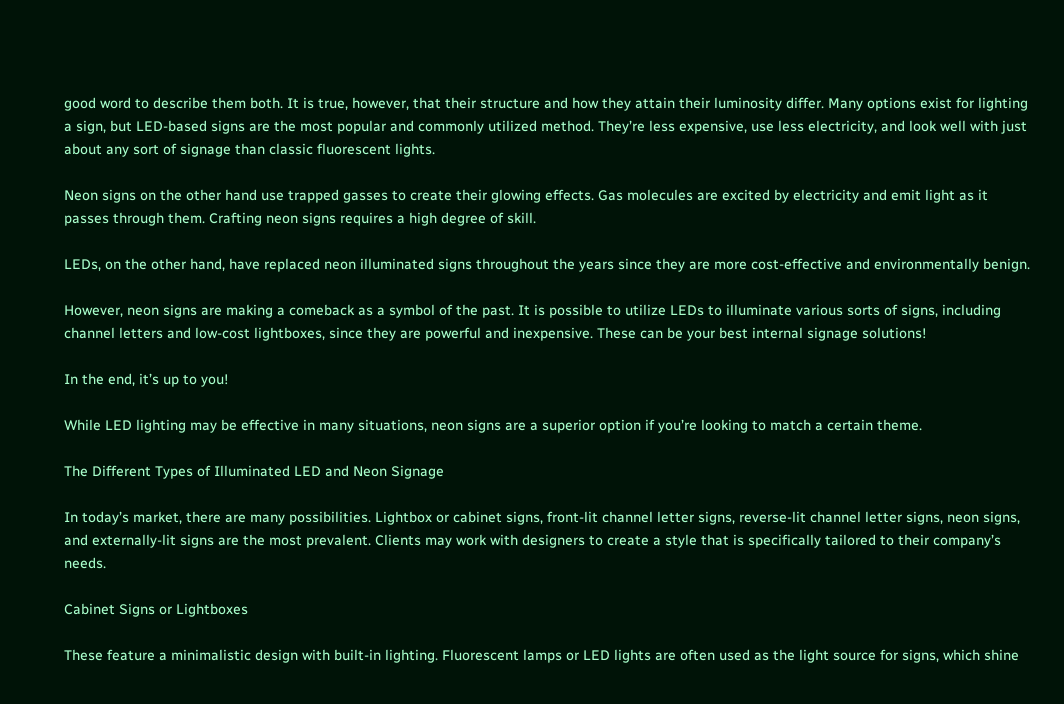good word to describe them both. It is true, however, that their structure and how they attain their luminosity differ. Many options exist for lighting a sign, but LED-based signs are the most popular and commonly utilized method. They’re less expensive, use less electricity, and look well with just about any sort of signage than classic fluorescent lights.

Neon signs on the other hand use trapped gasses to create their glowing effects. Gas molecules are excited by electricity and emit light as it passes through them. Crafting neon signs requires a high degree of skill.

LEDs, on the other hand, have replaced neon illuminated signs throughout the years since they are more cost-effective and environmentally benign.

However, neon signs are making a comeback as a symbol of the past. It is possible to utilize LEDs to illuminate various sorts of signs, including channel letters and low-cost lightboxes, since they are powerful and inexpensive. These can be your best internal signage solutions!

In the end, it’s up to you!

While LED lighting may be effective in many situations, neon signs are a superior option if you’re looking to match a certain theme.

The Different Types of Illuminated LED and Neon Signage

In today’s market, there are many possibilities. Lightbox or cabinet signs, front-lit channel letter signs, reverse-lit channel letter signs, neon signs, and externally-lit signs are the most prevalent. Clients may work with designers to create a style that is specifically tailored to their company’s needs.

Cabinet Signs or Lightboxes

These feature a minimalistic design with built-in lighting. Fluorescent lamps or LED lights are often used as the light source for signs, which shine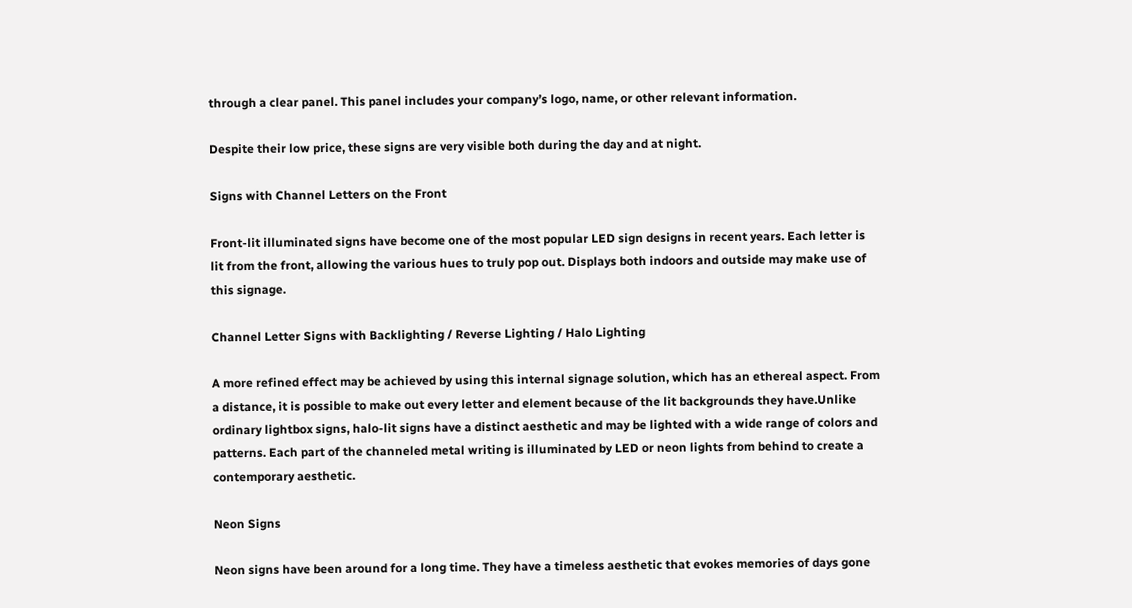through a clear panel. This panel includes your company’s logo, name, or other relevant information.

Despite their low price, these signs are very visible both during the day and at night.

Signs with Channel Letters on the Front

Front-lit illuminated signs have become one of the most popular LED sign designs in recent years. Each letter is lit from the front, allowing the various hues to truly pop out. Displays both indoors and outside may make use of this signage.

Channel Letter Signs with Backlighting / Reverse Lighting / Halo Lighting

A more refined effect may be achieved by using this internal signage solution, which has an ethereal aspect. From a distance, it is possible to make out every letter and element because of the lit backgrounds they have.Unlike ordinary lightbox signs, halo-lit signs have a distinct aesthetic and may be lighted with a wide range of colors and patterns. Each part of the channeled metal writing is illuminated by LED or neon lights from behind to create a contemporary aesthetic.

Neon Signs

Neon signs have been around for a long time. They have a timeless aesthetic that evokes memories of days gone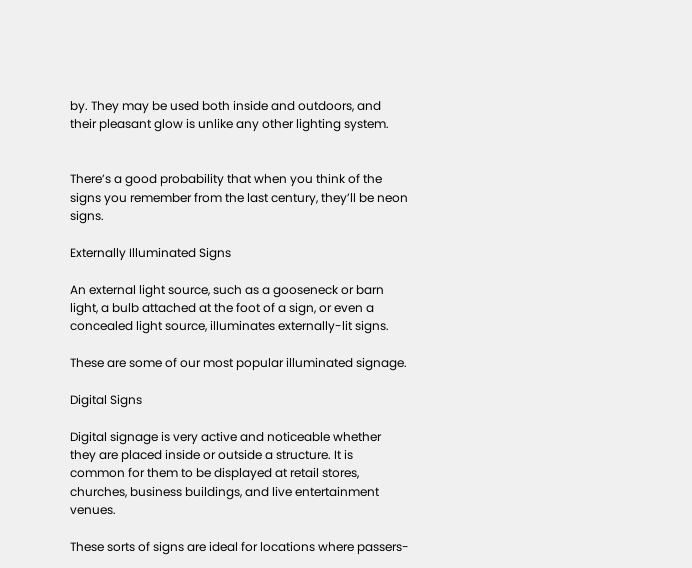by. They may be used both inside and outdoors, and their pleasant glow is unlike any other lighting system.


There’s a good probability that when you think of the signs you remember from the last century, they’ll be neon signs.

Externally Illuminated Signs

An external light source, such as a gooseneck or barn light, a bulb attached at the foot of a sign, or even a concealed light source, illuminates externally-lit signs.

These are some of our most popular illuminated signage.

Digital Signs

Digital signage is very active and noticeable whether they are placed inside or outside a structure. It is common for them to be displayed at retail stores, churches, business buildings, and live entertainment venues.

These sorts of signs are ideal for locations where passers-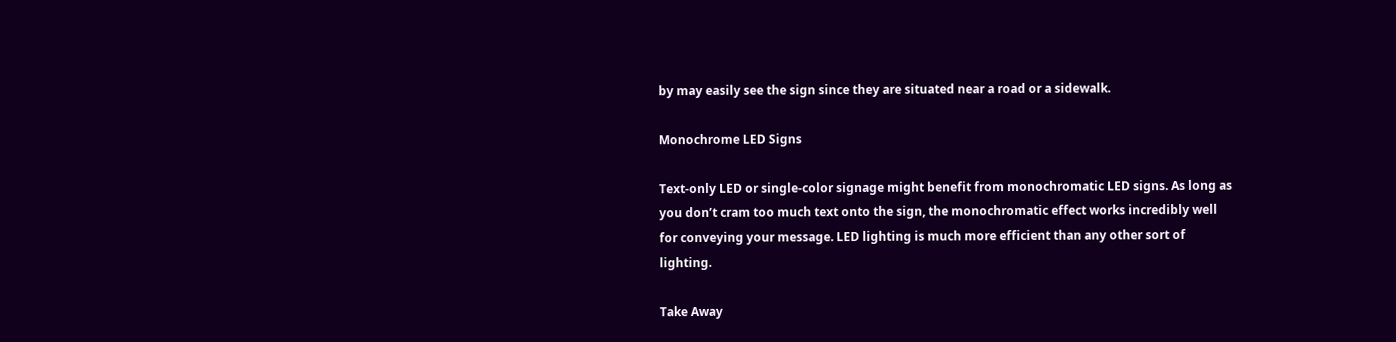by may easily see the sign since they are situated near a road or a sidewalk.

Monochrome LED Signs

Text-only LED or single-color signage might benefit from monochromatic LED signs. As long as you don’t cram too much text onto the sign, the monochromatic effect works incredibly well for conveying your message. LED lighting is much more efficient than any other sort of lighting.

Take Away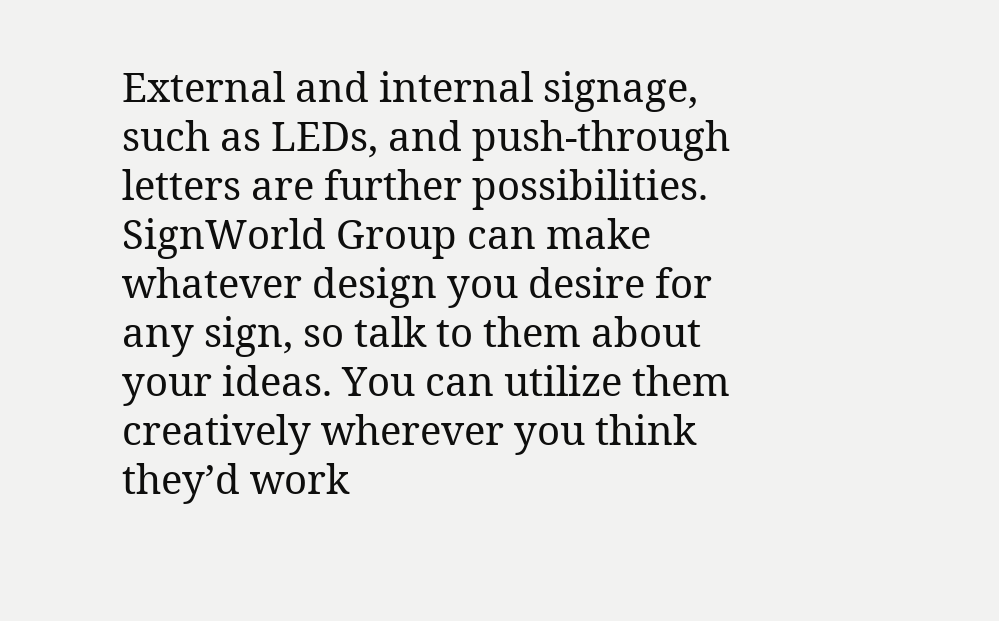External and internal signage, such as LEDs, and push-through letters are further possibilities. SignWorld Group can make whatever design you desire for any sign, so talk to them about your ideas. You can utilize them creatively wherever you think they’d work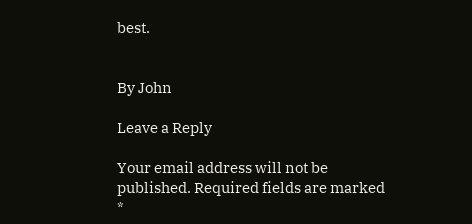best.


By John

Leave a Reply

Your email address will not be published. Required fields are marked *